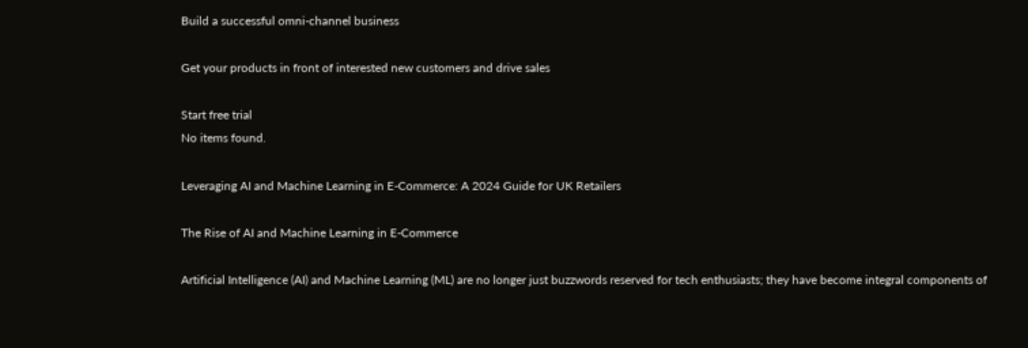Build a successful omni-channel business

Get your products in front of interested new customers and drive sales

Start free trial
No items found.

Leveraging AI and Machine Learning in E-Commerce: A 2024 Guide for UK Retailers

The Rise of AI and Machine Learning in E-Commerce

Artificial Intelligence (AI) and Machine Learning (ML) are no longer just buzzwords reserved for tech enthusiasts; they have become integral components of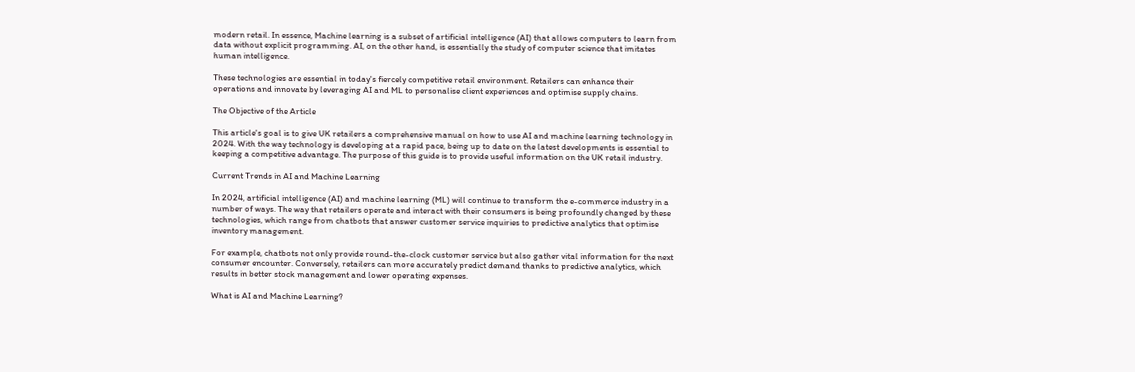modern retail. In essence, Machine learning is a subset of artificial intelligence (AI) that allows computers to learn from data without explicit programming. AI, on the other hand, is essentially the study of computer science that imitates human intelligence.

These technologies are essential in today's fiercely competitive retail environment. Retailers can enhance their operations and innovate by leveraging AI and ML to personalise client experiences and optimise supply chains.

The Objective of the Article

This article's goal is to give UK retailers a comprehensive manual on how to use AI and machine learning technology in 2024. With the way technology is developing at a rapid pace, being up to date on the latest developments is essential to keeping a competitive advantage. The purpose of this guide is to provide useful information on the UK retail industry.

Current Trends in AI and Machine Learning

In 2024, artificial intelligence (AI) and machine learning (ML) will continue to transform the e-commerce industry in a number of ways. The way that retailers operate and interact with their consumers is being profoundly changed by these technologies, which range from chatbots that answer customer service inquiries to predictive analytics that optimise inventory management.

For example, chatbots not only provide round-the-clock customer service but also gather vital information for the next consumer encounter. Conversely, retailers can more accurately predict demand thanks to predictive analytics, which results in better stock management and lower operating expenses.

What is AI and Machine Learning?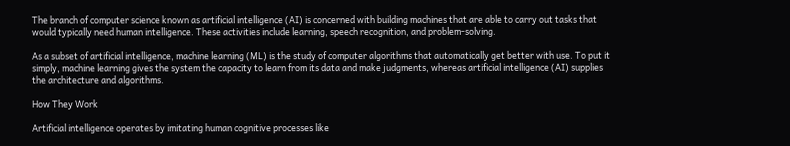The branch of computer science known as artificial intelligence (AI) is concerned with building machines that are able to carry out tasks that would typically need human intelligence. These activities include learning, speech recognition, and problem-solving.

As a subset of artificial intelligence, machine learning (ML) is the study of computer algorithms that automatically get better with use. To put it simply, machine learning gives the system the capacity to learn from its data and make judgments, whereas artificial intelligence (AI) supplies the architecture and algorithms.

How They Work

Artificial intelligence operates by imitating human cognitive processes like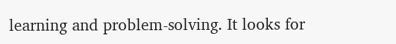learning and problem-solving. It looks for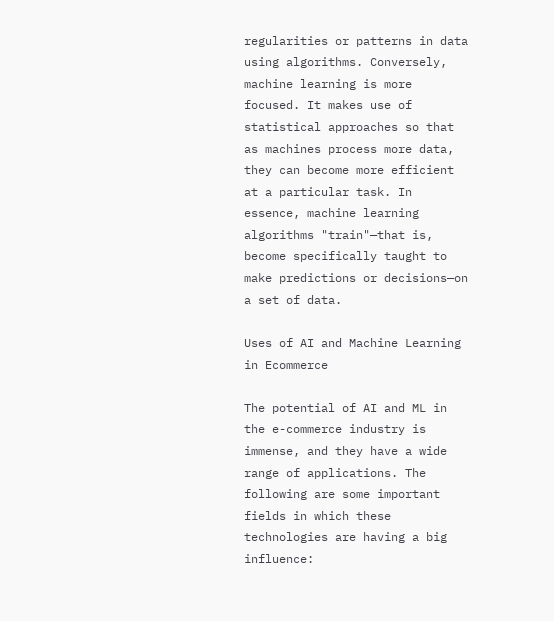regularities or patterns in data using algorithms. Conversely, machine learning is more focused. It makes use of statistical approaches so that as machines process more data, they can become more efficient at a particular task. In essence, machine learning algorithms "train"—that is, become specifically taught to make predictions or decisions—on a set of data.

Uses of AI and Machine Learning in Ecommerce

The potential of AI and ML in the e-commerce industry is immense, and they have a wide range of applications. The following are some important fields in which these technologies are having a big influence: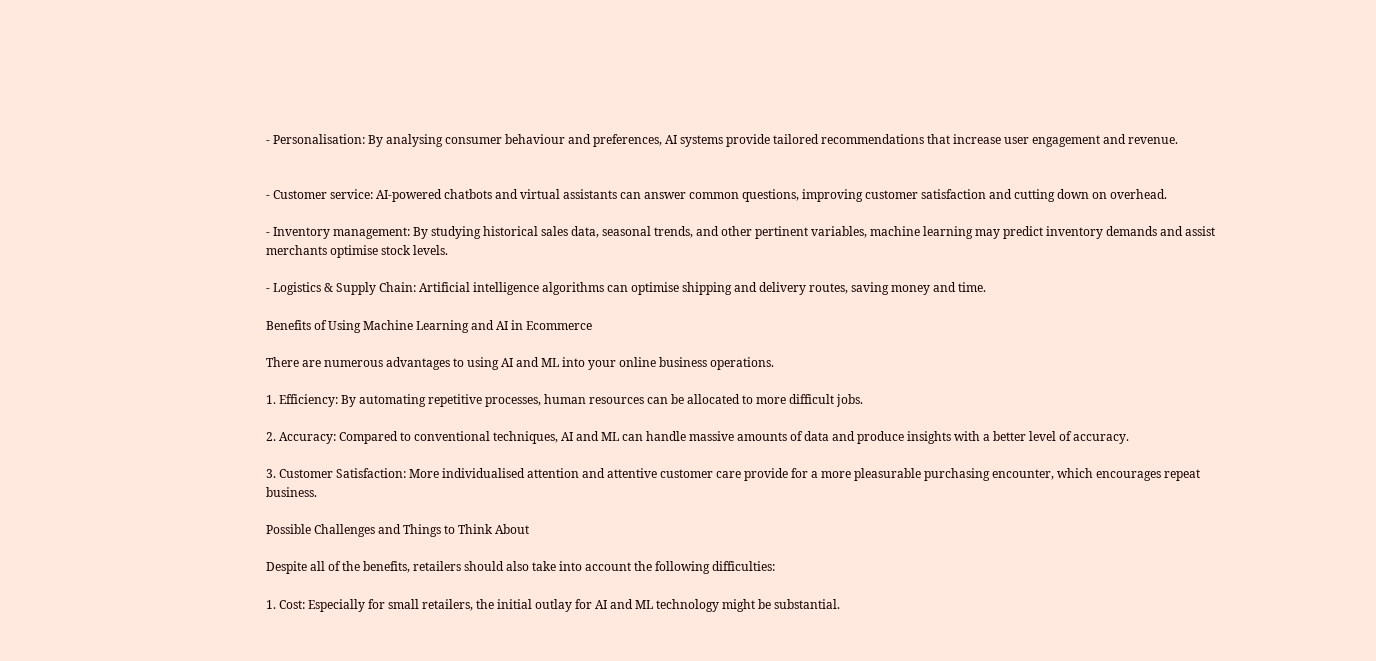- Personalisation: By analysing consumer behaviour and preferences, AI systems provide tailored recommendations that increase user engagement and revenue.


- Customer service: AI-powered chatbots and virtual assistants can answer common questions, improving customer satisfaction and cutting down on overhead.

- Inventory management: By studying historical sales data, seasonal trends, and other pertinent variables, machine learning may predict inventory demands and assist merchants optimise stock levels.

- Logistics & Supply Chain: Artificial intelligence algorithms can optimise shipping and delivery routes, saving money and time.

Benefits of Using Machine Learning and AI in Ecommerce

There are numerous advantages to using AI and ML into your online business operations.

1. Efficiency: By automating repetitive processes, human resources can be allocated to more difficult jobs.

2. Accuracy: Compared to conventional techniques, AI and ML can handle massive amounts of data and produce insights with a better level of accuracy.

3. Customer Satisfaction: More individualised attention and attentive customer care provide for a more pleasurable purchasing encounter, which encourages repeat business.

Possible Challenges and Things to Think About

Despite all of the benefits, retailers should also take into account the following difficulties:

1. Cost: Especially for small retailers, the initial outlay for AI and ML technology might be substantial.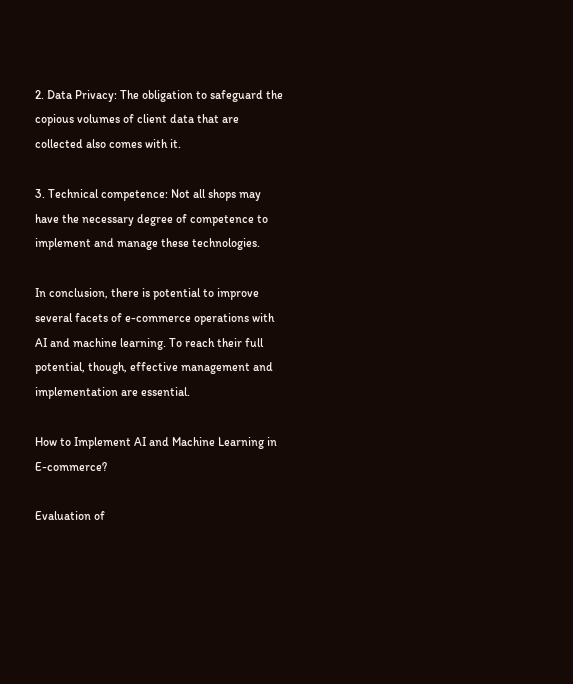2. Data Privacy: The obligation to safeguard the copious volumes of client data that are collected also comes with it.

3. Technical competence: Not all shops may have the necessary degree of competence to implement and manage these technologies.

In conclusion, there is potential to improve several facets of e-commerce operations with AI and machine learning. To reach their full potential, though, effective management and implementation are essential.

How to Implement AI and Machine Learning in E-commerce?

Evaluation of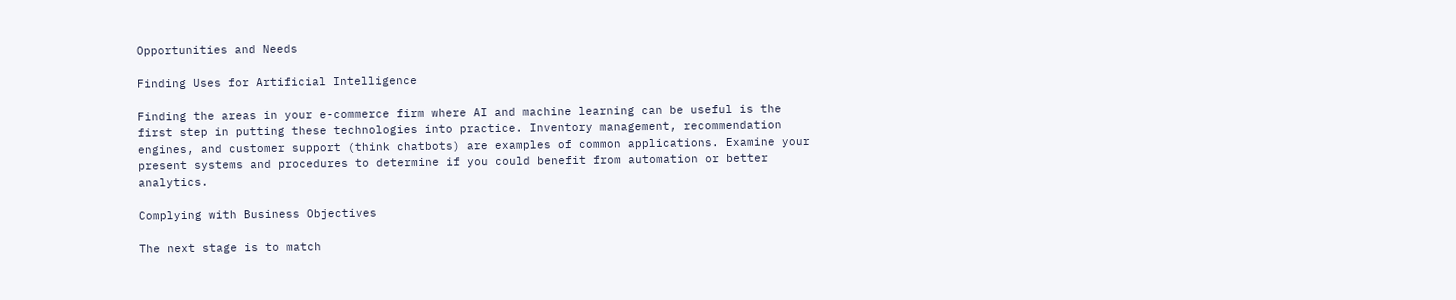Opportunities and Needs

Finding Uses for Artificial Intelligence

Finding the areas in your e-commerce firm where AI and machine learning can be useful is the first step in putting these technologies into practice. Inventory management, recommendation engines, and customer support (think chatbots) are examples of common applications. Examine your present systems and procedures to determine if you could benefit from automation or better analytics.

Complying with Business Objectives

The next stage is to match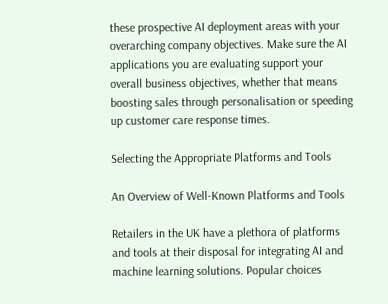these prospective AI deployment areas with your overarching company objectives. Make sure the AI applications you are evaluating support your overall business objectives, whether that means boosting sales through personalisation or speeding up customer care response times.

Selecting the Appropriate Platforms and Tools

An Overview of Well-Known Platforms and Tools

Retailers in the UK have a plethora of platforms and tools at their disposal for integrating AI and machine learning solutions. Popular choices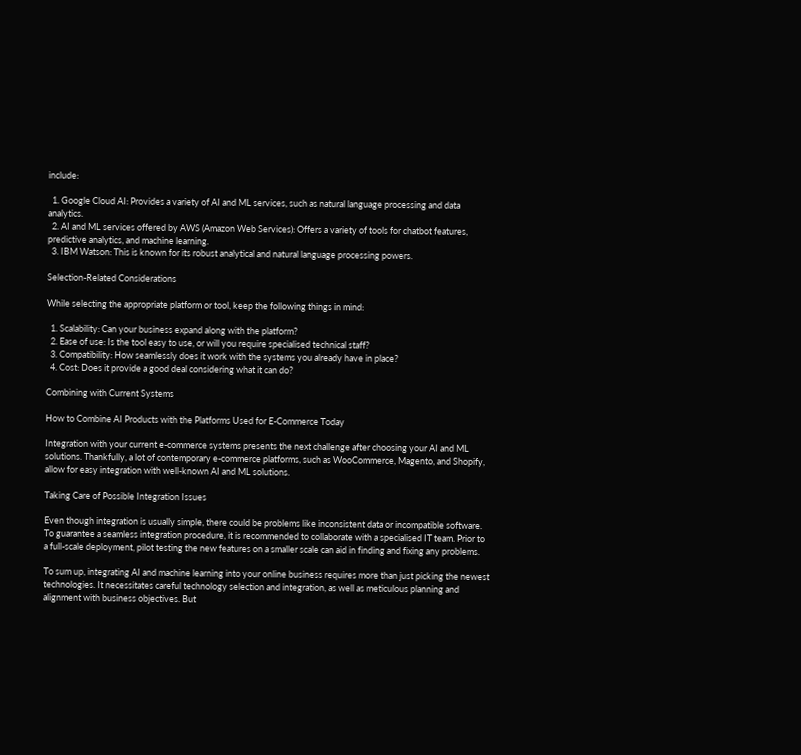include:

  1. Google Cloud AI: Provides a variety of AI and ML services, such as natural language processing and data analytics.
  2. AI and ML services offered by AWS (Amazon Web Services): Offers a variety of tools for chatbot features, predictive analytics, and machine learning.
  3. IBM Watson: This is known for its robust analytical and natural language processing powers.

Selection-Related Considerations

While selecting the appropriate platform or tool, keep the following things in mind:

  1. Scalability: Can your business expand along with the platform?
  2. Ease of use: Is the tool easy to use, or will you require specialised technical staff?
  3. Compatibility: How seamlessly does it work with the systems you already have in place?
  4. Cost: Does it provide a good deal considering what it can do?

Combining with Current Systems

How to Combine AI Products with the Platforms Used for E-Commerce Today

Integration with your current e-commerce systems presents the next challenge after choosing your AI and ML solutions. Thankfully, a lot of contemporary e-commerce platforms, such as WooCommerce, Magento, and Shopify, allow for easy integration with well-known AI and ML solutions.

Taking Care of Possible Integration Issues

Even though integration is usually simple, there could be problems like inconsistent data or incompatible software. To guarantee a seamless integration procedure, it is recommended to collaborate with a specialised IT team. Prior to a full-scale deployment, pilot testing the new features on a smaller scale can aid in finding and fixing any problems.

To sum up, integrating AI and machine learning into your online business requires more than just picking the newest technologies. It necessitates careful technology selection and integration, as well as meticulous planning and alignment with business objectives. But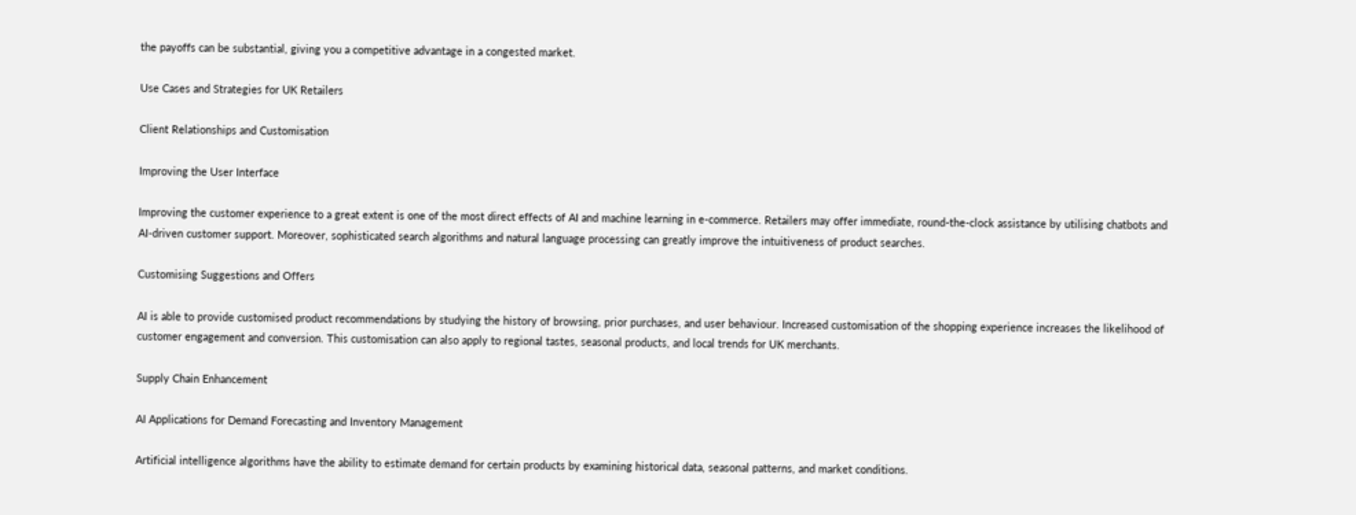the payoffs can be substantial, giving you a competitive advantage in a congested market.

Use Cases and Strategies for UK Retailers

Client Relationships and Customisation

Improving the User Interface

Improving the customer experience to a great extent is one of the most direct effects of AI and machine learning in e-commerce. Retailers may offer immediate, round-the-clock assistance by utilising chatbots and AI-driven customer support. Moreover, sophisticated search algorithms and natural language processing can greatly improve the intuitiveness of product searches.

Customising Suggestions and Offers

AI is able to provide customised product recommendations by studying the history of browsing, prior purchases, and user behaviour. Increased customisation of the shopping experience increases the likelihood of customer engagement and conversion. This customisation can also apply to regional tastes, seasonal products, and local trends for UK merchants.

Supply Chain Enhancement

AI Applications for Demand Forecasting and Inventory Management

Artificial intelligence algorithms have the ability to estimate demand for certain products by examining historical data, seasonal patterns, and market conditions.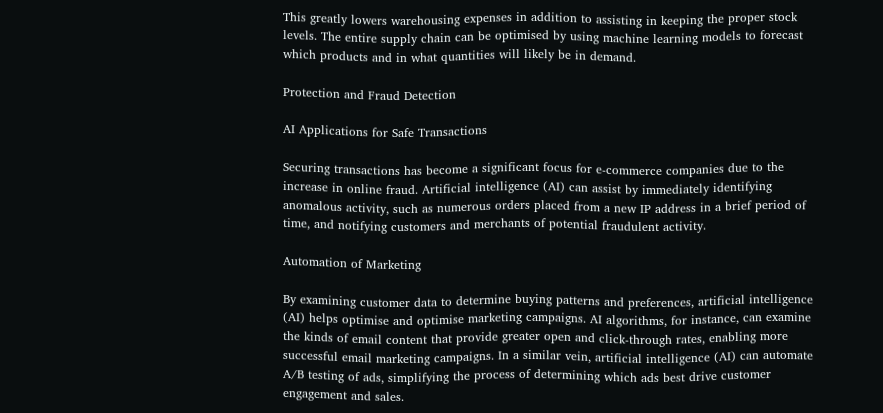This greatly lowers warehousing expenses in addition to assisting in keeping the proper stock levels. The entire supply chain can be optimised by using machine learning models to forecast which products and in what quantities will likely be in demand.

Protection and Fraud Detection

AI Applications for Safe Transactions

Securing transactions has become a significant focus for e-commerce companies due to the increase in online fraud. Artificial intelligence (AI) can assist by immediately identifying anomalous activity, such as numerous orders placed from a new IP address in a brief period of time, and notifying customers and merchants of potential fraudulent activity.

Automation of Marketing

By examining customer data to determine buying patterns and preferences, artificial intelligence (AI) helps optimise and optimise marketing campaigns. AI algorithms, for instance, can examine the kinds of email content that provide greater open and click-through rates, enabling more successful email marketing campaigns. In a similar vein, artificial intelligence (AI) can automate A/B testing of ads, simplifying the process of determining which ads best drive customer engagement and sales.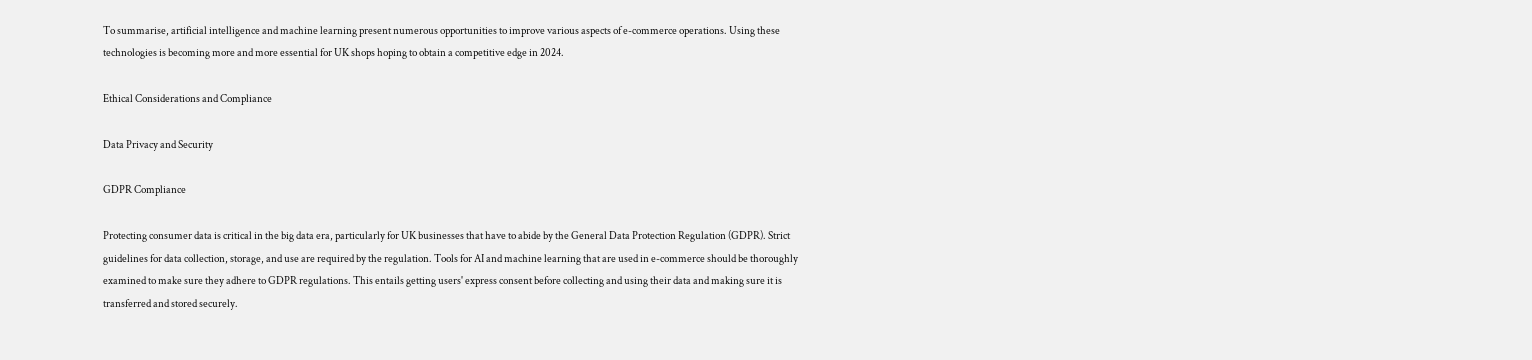To summarise, artificial intelligence and machine learning present numerous opportunities to improve various aspects of e-commerce operations. Using these technologies is becoming more and more essential for UK shops hoping to obtain a competitive edge in 2024.

Ethical Considerations and Compliance

Data Privacy and Security

GDPR Compliance

Protecting consumer data is critical in the big data era, particularly for UK businesses that have to abide by the General Data Protection Regulation (GDPR). Strict guidelines for data collection, storage, and use are required by the regulation. Tools for AI and machine learning that are used in e-commerce should be thoroughly examined to make sure they adhere to GDPR regulations. This entails getting users' express consent before collecting and using their data and making sure it is transferred and stored securely.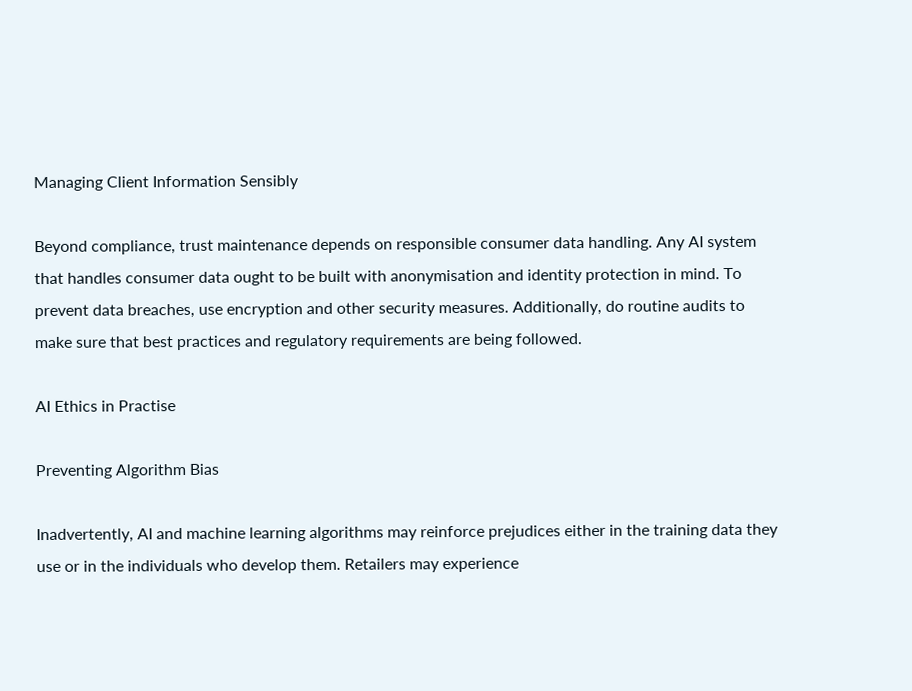Managing Client Information Sensibly

Beyond compliance, trust maintenance depends on responsible consumer data handling. Any AI system that handles consumer data ought to be built with anonymisation and identity protection in mind. To prevent data breaches, use encryption and other security measures. Additionally, do routine audits to make sure that best practices and regulatory requirements are being followed.

AI Ethics in Practise

Preventing Algorithm Bias

Inadvertently, AI and machine learning algorithms may reinforce prejudices either in the training data they use or in the individuals who develop them. Retailers may experience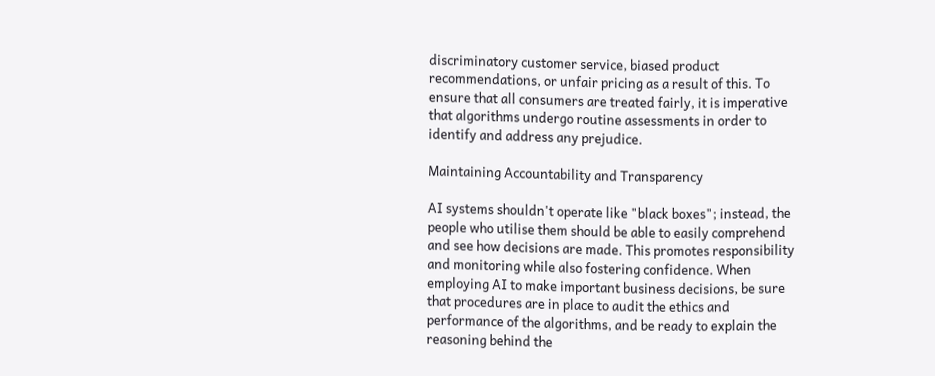discriminatory customer service, biased product recommendations, or unfair pricing as a result of this. To ensure that all consumers are treated fairly, it is imperative that algorithms undergo routine assessments in order to identify and address any prejudice.

Maintaining Accountability and Transparency

AI systems shouldn't operate like "black boxes"; instead, the people who utilise them should be able to easily comprehend and see how decisions are made. This promotes responsibility and monitoring while also fostering confidence. When employing AI to make important business decisions, be sure that procedures are in place to audit the ethics and performance of the algorithms, and be ready to explain the reasoning behind the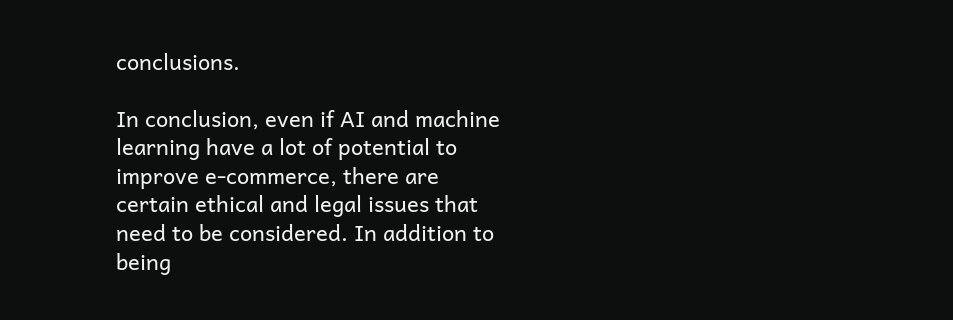conclusions.

In conclusion, even if AI and machine learning have a lot of potential to improve e-commerce, there are certain ethical and legal issues that need to be considered. In addition to being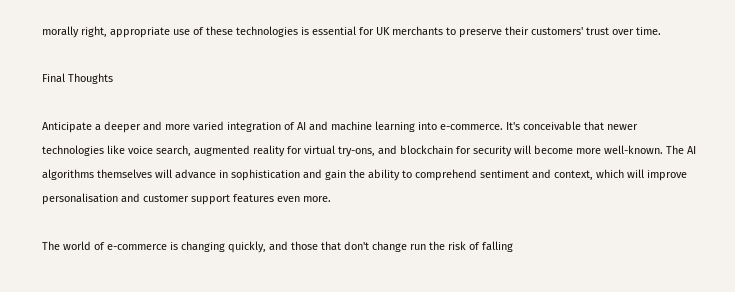morally right, appropriate use of these technologies is essential for UK merchants to preserve their customers' trust over time.

Final Thoughts

Anticipate a deeper and more varied integration of AI and machine learning into e-commerce. It's conceivable that newer technologies like voice search, augmented reality for virtual try-ons, and blockchain for security will become more well-known. The AI algorithms themselves will advance in sophistication and gain the ability to comprehend sentiment and context, which will improve personalisation and customer support features even more.

The world of e-commerce is changing quickly, and those that don't change run the risk of falling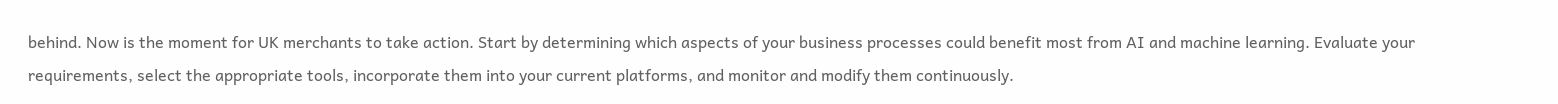behind. Now is the moment for UK merchants to take action. Start by determining which aspects of your business processes could benefit most from AI and machine learning. Evaluate your requirements, select the appropriate tools, incorporate them into your current platforms, and monitor and modify them continuously.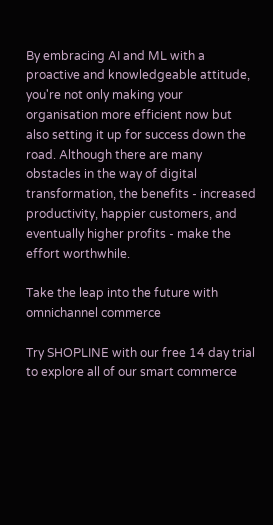By embracing AI and ML with a proactive and knowledgeable attitude, you're not only making your organisation more efficient now but also setting it up for success down the road. Although there are many obstacles in the way of digital transformation, the benefits - increased productivity, happier customers, and eventually higher profits - make the effort worthwhile.

Take the leap into the future with omnichannel commerce

Try SHOPLINE with our free 14 day trial to explore all of our smart commerce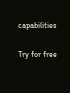capabilities

Try for free